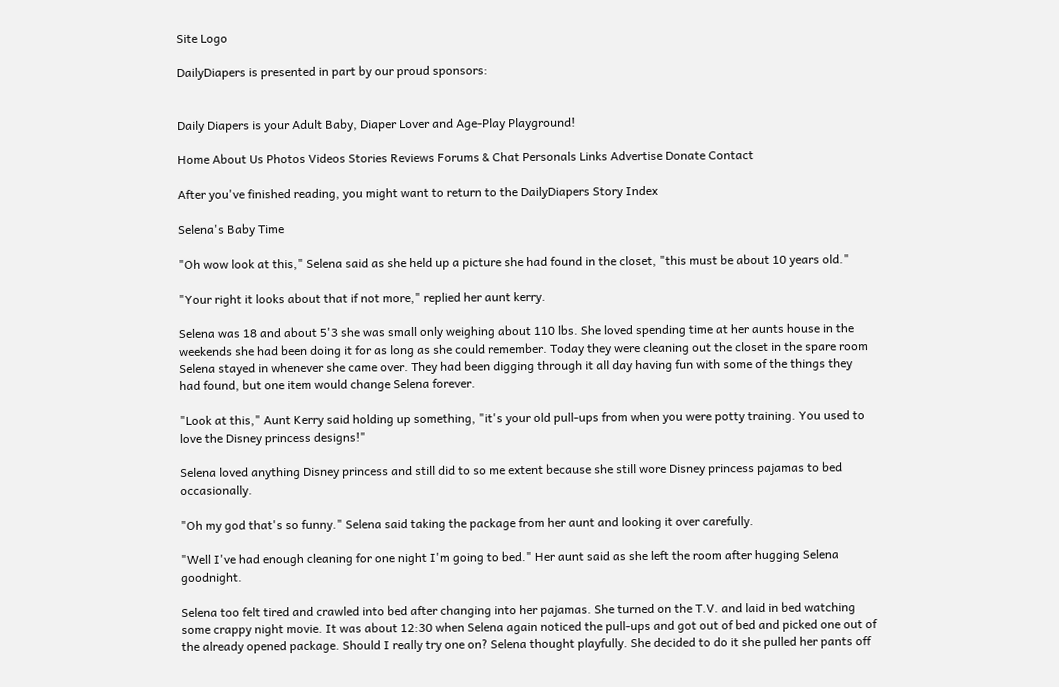Site Logo

DailyDiapers is presented in part by our proud sponsors:


Daily Diapers is your Adult Baby, Diaper Lover and Age-Play Playground!

Home About Us Photos Videos Stories Reviews Forums & Chat Personals Links Advertise Donate Contact

After you've finished reading, you might want to return to the DailyDiapers Story Index

Selena's Baby Time

"Oh wow look at this," Selena said as she held up a picture she had found in the closet, "this must be about 10 years old."

"Your right it looks about that if not more," replied her aunt kerry.

Selena was 18 and about 5'3 she was small only weighing about 110 lbs. She loved spending time at her aunts house in the weekends she had been doing it for as long as she could remember. Today they were cleaning out the closet in the spare room Selena stayed in whenever she came over. They had been digging through it all day having fun with some of the things they had found, but one item would change Selena forever.

"Look at this," Aunt Kerry said holding up something, "it's your old pull-ups from when you were potty training. You used to love the Disney princess designs!"

Selena loved anything Disney princess and still did to so me extent because she still wore Disney princess pajamas to bed occasionally.

"Oh my god that's so funny." Selena said taking the package from her aunt and looking it over carefully.

"Well I've had enough cleaning for one night I'm going to bed." Her aunt said as she left the room after hugging Selena goodnight.

Selena too felt tired and crawled into bed after changing into her pajamas. She turned on the T.V. and laid in bed watching some crappy night movie. It was about 12:30 when Selena again noticed the pull-ups and got out of bed and picked one out of the already opened package. Should I really try one on? Selena thought playfully. She decided to do it she pulled her pants off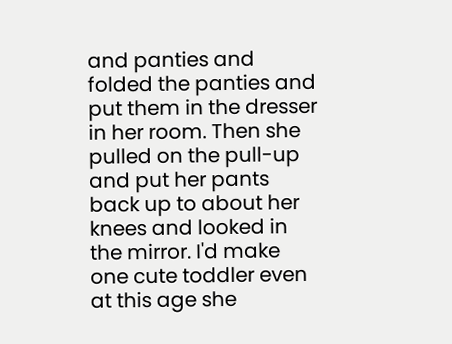and panties and folded the panties and put them in the dresser in her room. Then she pulled on the pull-up and put her pants back up to about her knees and looked in the mirror. I'd make one cute toddler even at this age she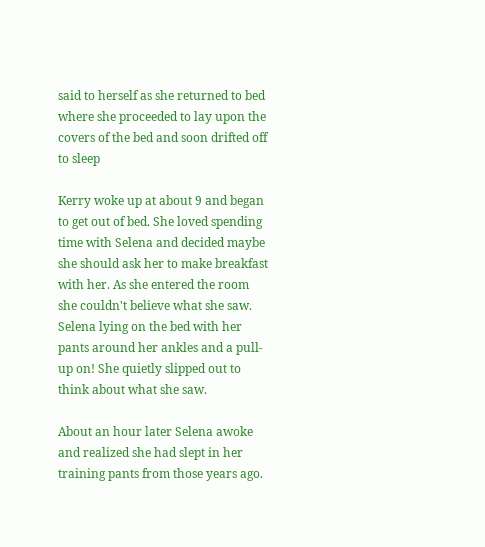said to herself as she returned to bed where she proceeded to lay upon the covers of the bed and soon drifted off to sleep

Kerry woke up at about 9 and began to get out of bed. She loved spending time with Selena and decided maybe she should ask her to make breakfast with her. As she entered the room she couldn't believe what she saw. Selena lying on the bed with her pants around her ankles and a pull-up on! She quietly slipped out to think about what she saw.

About an hour later Selena awoke and realized she had slept in her training pants from those years ago.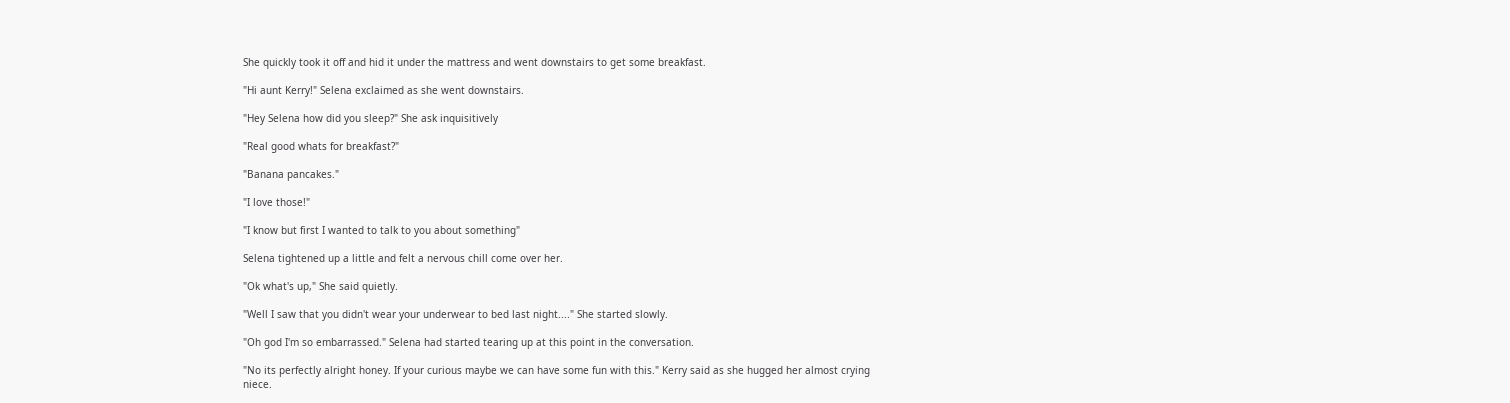She quickly took it off and hid it under the mattress and went downstairs to get some breakfast.

"Hi aunt Kerry!" Selena exclaimed as she went downstairs.

"Hey Selena how did you sleep?" She ask inquisitively

"Real good whats for breakfast?"

"Banana pancakes."

"I love those!"

"I know but first I wanted to talk to you about something"

Selena tightened up a little and felt a nervous chill come over her.

"Ok what's up," She said quietly.

"Well I saw that you didn't wear your underwear to bed last night...." She started slowly.

"Oh god I'm so embarrassed." Selena had started tearing up at this point in the conversation.

"No its perfectly alright honey. If your curious maybe we can have some fun with this." Kerry said as she hugged her almost crying niece.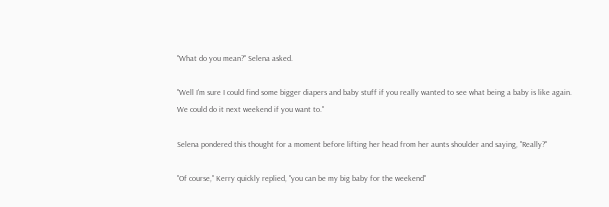"What do you mean?" Selena asked.

"Well I'm sure I could find some bigger diapers and baby stuff if you really wanted to see what being a baby is like again. We could do it next weekend if you want to."

Selena pondered this thought for a moment before lifting her head from her aunts shoulder and saying, "Really?"

"Of course," Kerry quickly replied, "you can be my big baby for the weekend"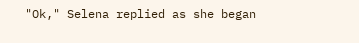"Ok," Selena replied as she began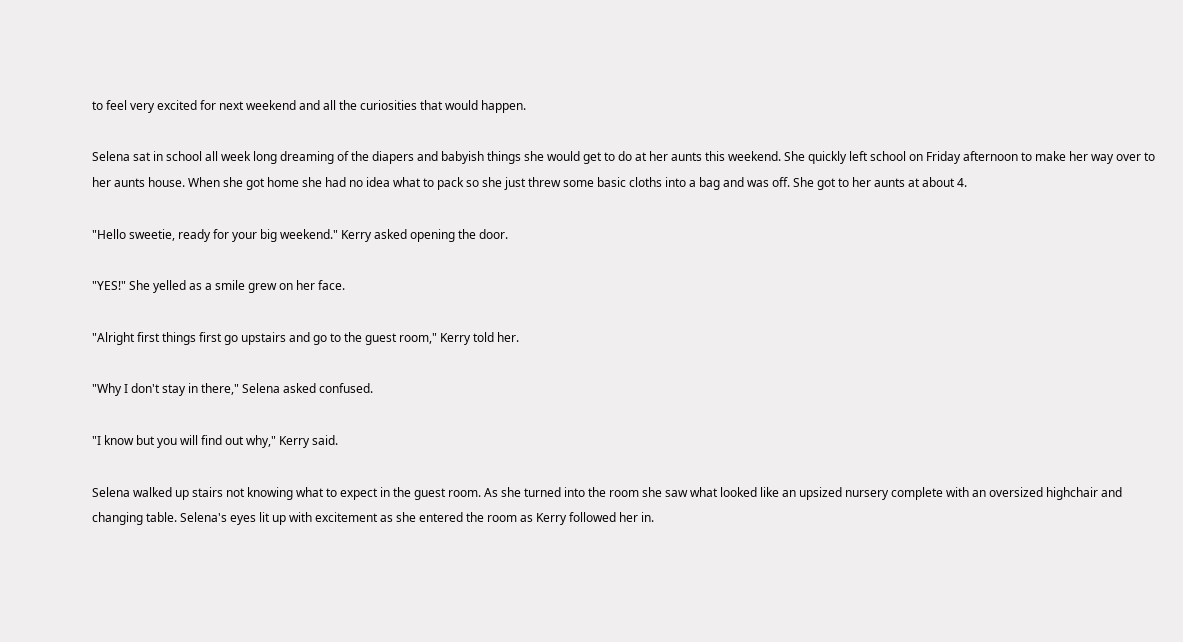to feel very excited for next weekend and all the curiosities that would happen.

Selena sat in school all week long dreaming of the diapers and babyish things she would get to do at her aunts this weekend. She quickly left school on Friday afternoon to make her way over to her aunts house. When she got home she had no idea what to pack so she just threw some basic cloths into a bag and was off. She got to her aunts at about 4.

"Hello sweetie, ready for your big weekend." Kerry asked opening the door.

"YES!" She yelled as a smile grew on her face.

"Alright first things first go upstairs and go to the guest room," Kerry told her.

"Why I don't stay in there," Selena asked confused.

"I know but you will find out why," Kerry said.

Selena walked up stairs not knowing what to expect in the guest room. As she turned into the room she saw what looked like an upsized nursery complete with an oversized highchair and changing table. Selena's eyes lit up with excitement as she entered the room as Kerry followed her in.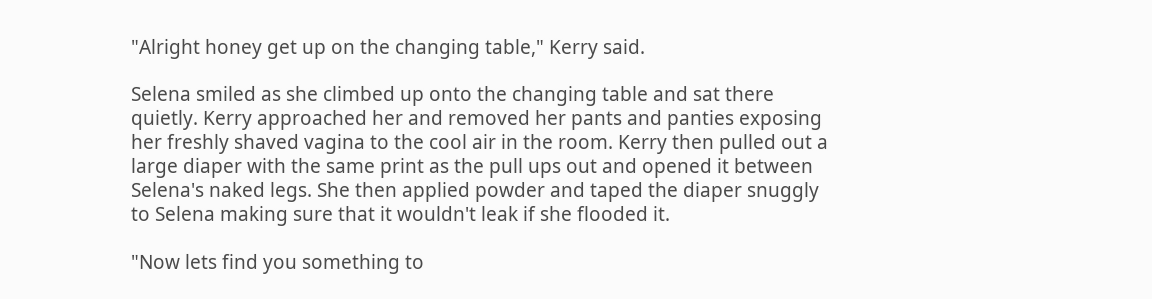"Alright honey get up on the changing table," Kerry said.

Selena smiled as she climbed up onto the changing table and sat there quietly. Kerry approached her and removed her pants and panties exposing her freshly shaved vagina to the cool air in the room. Kerry then pulled out a large diaper with the same print as the pull ups out and opened it between Selena's naked legs. She then applied powder and taped the diaper snuggly to Selena making sure that it wouldn't leak if she flooded it.

"Now lets find you something to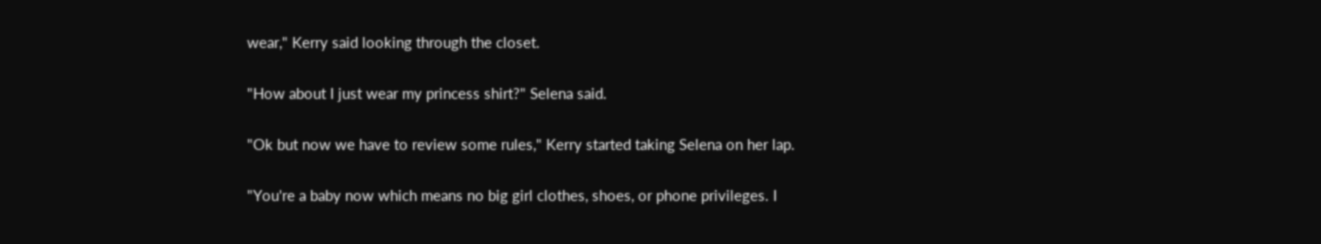wear," Kerry said looking through the closet.

"How about I just wear my princess shirt?" Selena said.

"Ok but now we have to review some rules," Kerry started taking Selena on her lap.

"You're a baby now which means no big girl clothes, shoes, or phone privileges. I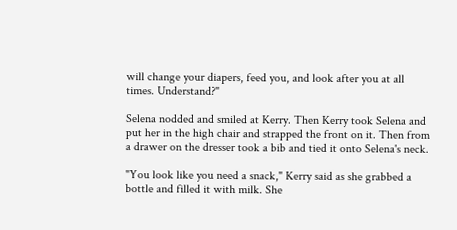will change your diapers, feed you, and look after you at all times. Understand?"

Selena nodded and smiled at Kerry. Then Kerry took Selena and put her in the high chair and strapped the front on it. Then from a drawer on the dresser took a bib and tied it onto Selena's neck.

"You look like you need a snack," Kerry said as she grabbed a bottle and filled it with milk. She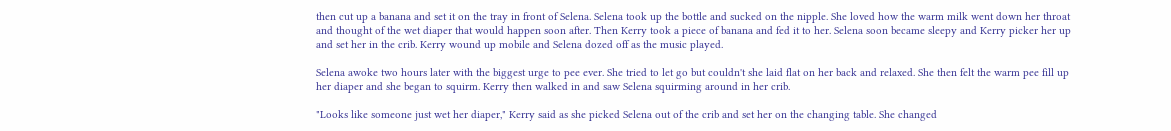then cut up a banana and set it on the tray in front of Selena. Selena took up the bottle and sucked on the nipple. She loved how the warm milk went down her throat and thought of the wet diaper that would happen soon after. Then Kerry took a piece of banana and fed it to her. Selena soon became sleepy and Kerry picker her up and set her in the crib. Kerry wound up mobile and Selena dozed off as the music played.

Selena awoke two hours later with the biggest urge to pee ever. She tried to let go but couldn't she laid flat on her back and relaxed. She then felt the warm pee fill up her diaper and she began to squirm. Kerry then walked in and saw Selena squirming around in her crib.

"Looks like someone just wet her diaper," Kerry said as she picked Selena out of the crib and set her on the changing table. She changed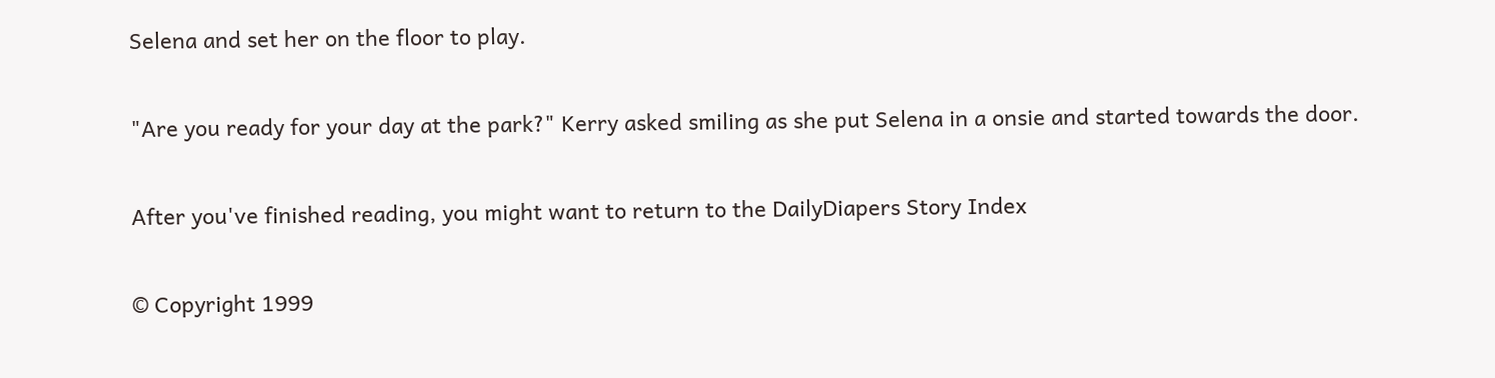Selena and set her on the floor to play.

"Are you ready for your day at the park?" Kerry asked smiling as she put Selena in a onsie and started towards the door.

After you've finished reading, you might want to return to the DailyDiapers Story Index

© Copyright 1999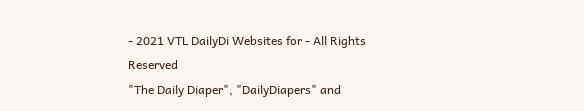- 2021 VTL DailyDi Websites for - All Rights Reserved
"The Daily Diaper", "DailyDiapers" and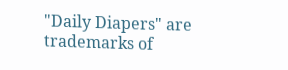"Daily Diapers" are trademarks of